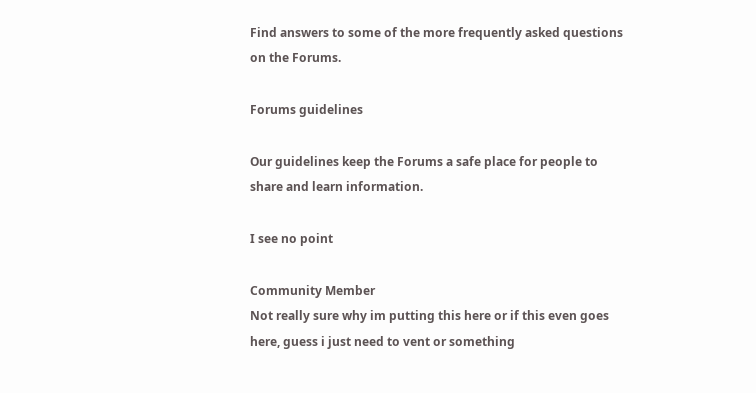Find answers to some of the more frequently asked questions on the Forums.

Forums guidelines

Our guidelines keep the Forums a safe place for people to share and learn information.

I see no point

Community Member
Not really sure why im putting this here or if this even goes here, guess i just need to vent or something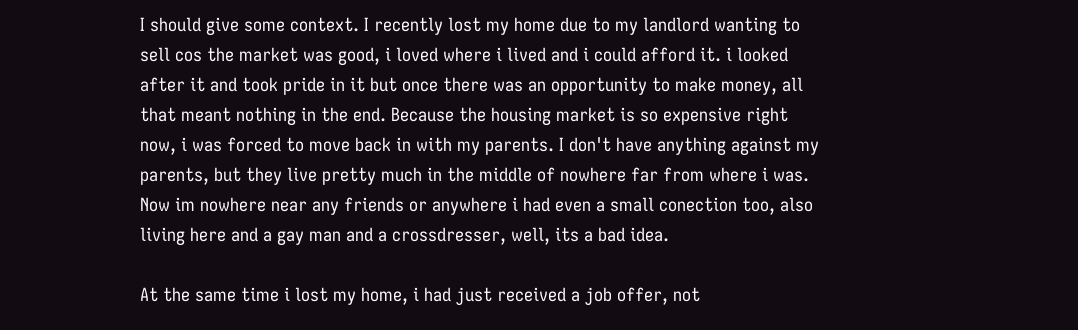I should give some context. I recently lost my home due to my landlord wanting to sell cos the market was good, i loved where i lived and i could afford it. i looked after it and took pride in it but once there was an opportunity to make money, all that meant nothing in the end. Because the housing market is so expensive right now, i was forced to move back in with my parents. I don't have anything against my parents, but they live pretty much in the middle of nowhere far from where i was. Now im nowhere near any friends or anywhere i had even a small conection too, also living here and a gay man and a crossdresser, well, its a bad idea.

At the same time i lost my home, i had just received a job offer, not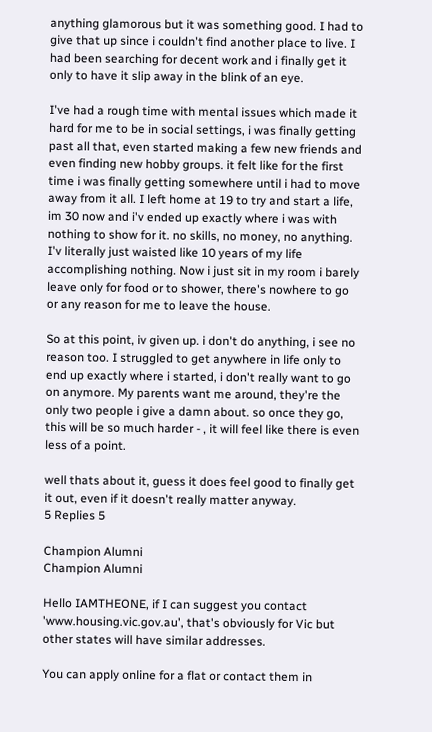anything glamorous but it was something good. I had to give that up since i couldn't find another place to live. I had been searching for decent work and i finally get it only to have it slip away in the blink of an eye.

I've had a rough time with mental issues which made it hard for me to be in social settings, i was finally getting past all that, even started making a few new friends and even finding new hobby groups. it felt like for the first time i was finally getting somewhere until i had to move away from it all. I left home at 19 to try and start a life, im 30 now and i'v ended up exactly where i was with nothing to show for it. no skills, no money, no anything. I'v literally just waisted like 10 years of my life accomplishing nothing. Now i just sit in my room i barely leave only for food or to shower, there's nowhere to go or any reason for me to leave the house.

So at this point, iv given up. i don't do anything, i see no reason too. I struggled to get anywhere in life only to end up exactly where i started, i don't really want to go on anymore. My parents want me around, they're the only two people i give a damn about. so once they go, this will be so much harder - , it will feel like there is even less of a point.

well thats about it, guess it does feel good to finally get it out, even if it doesn't really matter anyway.
5 Replies 5

Champion Alumni
Champion Alumni

Hello IAMTHEONE, if I can suggest you contact 'www.housing.vic.gov.au', that's obviously for Vic but other states will have similar addresses.

You can apply online for a flat or contact them in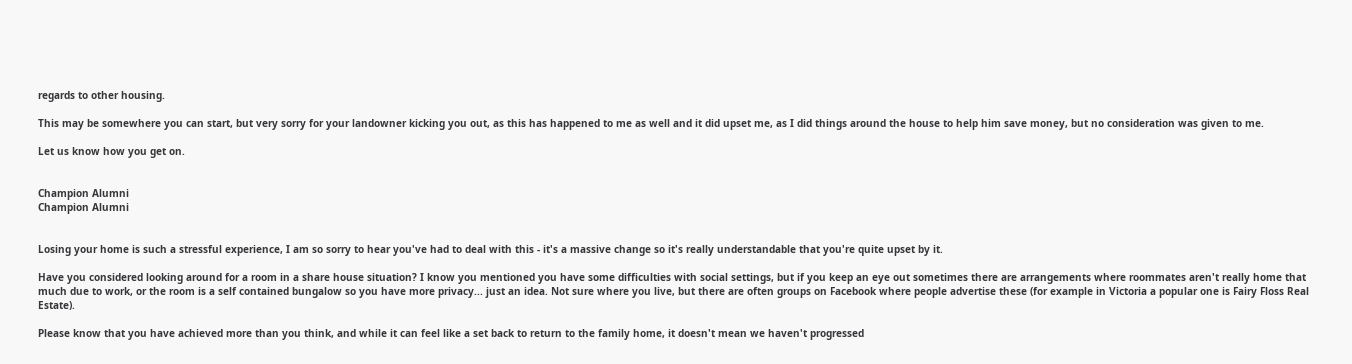regards to other housing.

This may be somewhere you can start, but very sorry for your landowner kicking you out, as this has happened to me as well and it did upset me, as I did things around the house to help him save money, but no consideration was given to me.

Let us know how you get on.


Champion Alumni
Champion Alumni


Losing your home is such a stressful experience, I am so sorry to hear you've had to deal with this - it's a massive change so it's really understandable that you're quite upset by it.

Have you considered looking around for a room in a share house situation? I know you mentioned you have some difficulties with social settings, but if you keep an eye out sometimes there are arrangements where roommates aren't really home that much due to work, or the room is a self contained bungalow so you have more privacy... just an idea. Not sure where you live, but there are often groups on Facebook where people advertise these (for example in Victoria a popular one is Fairy Floss Real Estate).

Please know that you have achieved more than you think, and while it can feel like a set back to return to the family home, it doesn't mean we haven't progressed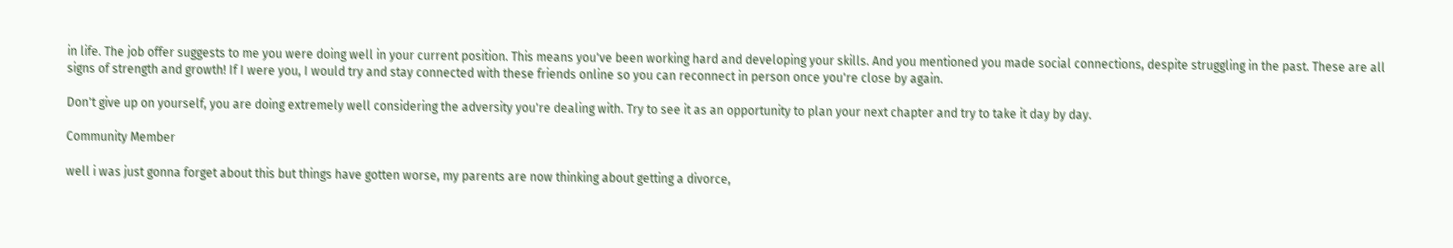in life. The job offer suggests to me you were doing well in your current position. This means you've been working hard and developing your skills. And you mentioned you made social connections, despite struggling in the past. These are all signs of strength and growth! If I were you, I would try and stay connected with these friends online so you can reconnect in person once you're close by again.

Don't give up on yourself, you are doing extremely well considering the adversity you're dealing with. Try to see it as an opportunity to plan your next chapter and try to take it day by day.

Community Member

well i was just gonna forget about this but things have gotten worse, my parents are now thinking about getting a divorce,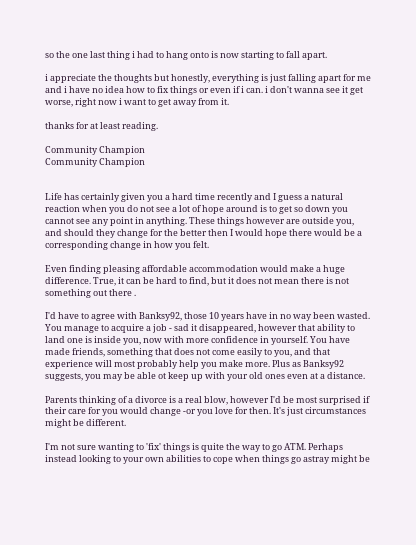so the one last thing i had to hang onto is now starting to fall apart.

i appreciate the thoughts but honestly, everything is just falling apart for me and i have no idea how to fix things or even if i can. i don't wanna see it get worse, right now i want to get away from it.

thanks for at least reading.

Community Champion
Community Champion


Life has certainly given you a hard time recently and I guess a natural reaction when you do not see a lot of hope around is to get so down you cannot see any point in anything. These things however are outside you, and should they change for the better then I would hope there would be a corresponding change in how you felt.

Even finding pleasing affordable accommodation would make a huge difference. True, it can be hard to find, but it does not mean there is not something out there .

I'd have to agree with Banksy92, those 10 years have in no way been wasted. You manage to acquire a job - sad it disappeared, however that ability to land one is inside you, now with more confidence in yourself. You have made friends, something that does not come easily to you, and that experience will most probably help you make more. Plus as Banksy92 suggests, you may be able ot keep up with your old ones even at a distance.

Parents thinking of a divorce is a real blow, however I'd be most surprised if their care for you would change -or you love for then. It's just circumstances might be different.

I'm not sure wanting to 'fix' things is quite the way to go ATM. Perhaps instead looking to your own abilities to cope when things go astray might be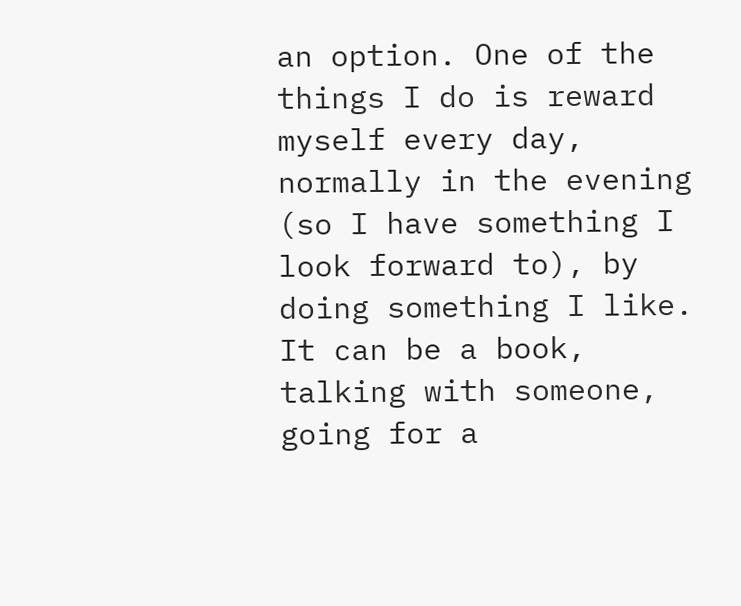an option. One of the things I do is reward myself every day, normally in the evening (so I have something I look forward to), by doing something I like. It can be a book, talking with someone, going for a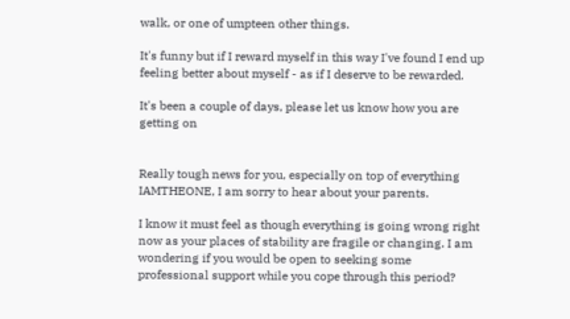walk, or one of umpteen other things.

It's funny but if I reward myself in this way I've found I end up feeling better about myself - as if I deserve to be rewarded.

It's been a couple of days, please let us know how you are getting on


Really tough news for you, especially on top of everything IAMTHEONE, I am sorry to hear about your parents.

I know it must feel as though everything is going wrong right now as your places of stability are fragile or changing. I am wondering if you would be open to seeking some professional support while you cope through this period?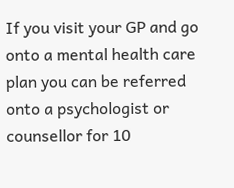If you visit your GP and go onto a mental health care plan you can be referred onto a psychologist or counsellor for 10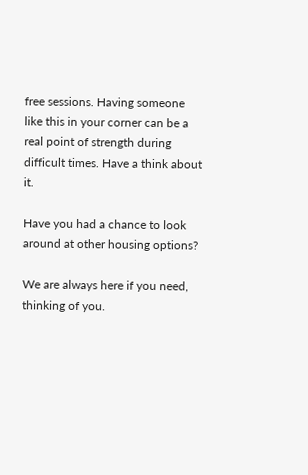free sessions. Having someone like this in your corner can be a real point of strength during difficult times. Have a think about it.

Have you had a chance to look around at other housing options?

We are always here if you need, thinking of you.